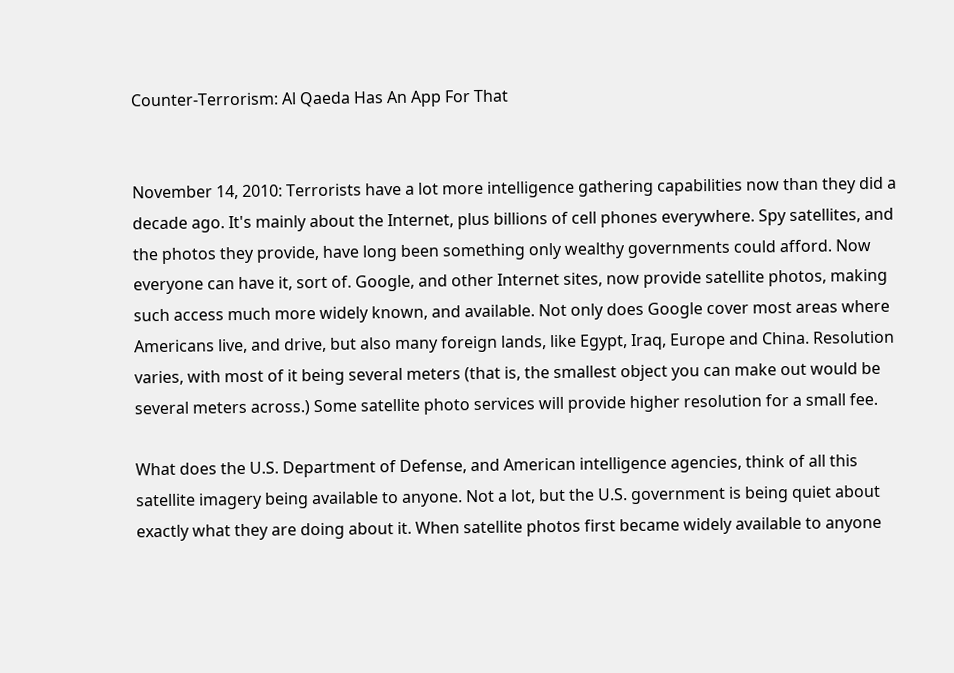Counter-Terrorism: Al Qaeda Has An App For That


November 14, 2010: Terrorists have a lot more intelligence gathering capabilities now than they did a decade ago. It's mainly about the Internet, plus billions of cell phones everywhere. Spy satellites, and the photos they provide, have long been something only wealthy governments could afford. Now everyone can have it, sort of. Google, and other Internet sites, now provide satellite photos, making such access much more widely known, and available. Not only does Google cover most areas where Americans live, and drive, but also many foreign lands, like Egypt, Iraq, Europe and China. Resolution varies, with most of it being several meters (that is, the smallest object you can make out would be several meters across.) Some satellite photo services will provide higher resolution for a small fee.

What does the U.S. Department of Defense, and American intelligence agencies, think of all this satellite imagery being available to anyone. Not a lot, but the U.S. government is being quiet about exactly what they are doing about it. When satellite photos first became widely available to anyone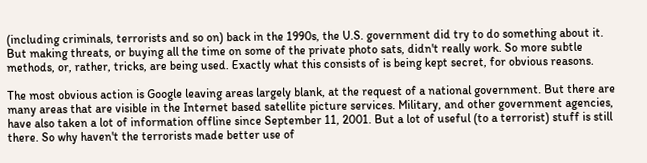(including criminals, terrorists and so on) back in the 1990s, the U.S. government did try to do something about it. But making threats, or buying all the time on some of the private photo sats, didn't really work. So more subtle methods, or, rather, tricks, are being used. Exactly what this consists of is being kept secret, for obvious reasons.

The most obvious action is Google leaving areas largely blank, at the request of a national government. But there are many areas that are visible in the Internet based satellite picture services. Military, and other government agencies, have also taken a lot of information offline since September 11, 2001. But a lot of useful (to a terrorist) stuff is still there. So why haven't the terrorists made better use of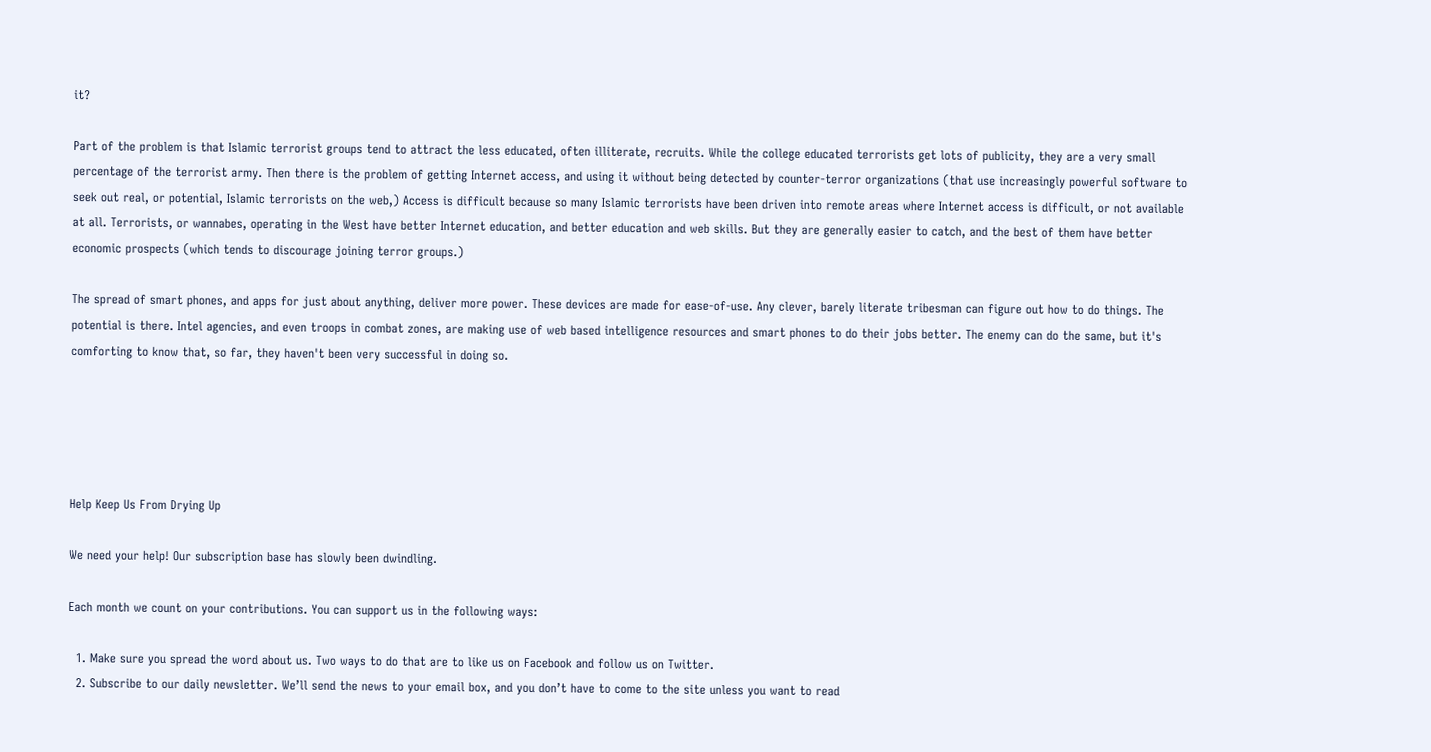it?

Part of the problem is that Islamic terrorist groups tend to attract the less educated, often illiterate, recruits. While the college educated terrorists get lots of publicity, they are a very small percentage of the terrorist army. Then there is the problem of getting Internet access, and using it without being detected by counter-terror organizations (that use increasingly powerful software to seek out real, or potential, Islamic terrorists on the web,) Access is difficult because so many Islamic terrorists have been driven into remote areas where Internet access is difficult, or not available at all. Terrorists, or wannabes, operating in the West have better Internet education, and better education and web skills. But they are generally easier to catch, and the best of them have better economic prospects (which tends to discourage joining terror groups.)

The spread of smart phones, and apps for just about anything, deliver more power. These devices are made for ease-of-use. Any clever, barely literate tribesman can figure out how to do things. The potential is there. Intel agencies, and even troops in combat zones, are making use of web based intelligence resources and smart phones to do their jobs better. The enemy can do the same, but it's comforting to know that, so far, they haven't been very successful in doing so.





Help Keep Us From Drying Up

We need your help! Our subscription base has slowly been dwindling.

Each month we count on your contributions. You can support us in the following ways:

  1. Make sure you spread the word about us. Two ways to do that are to like us on Facebook and follow us on Twitter.
  2. Subscribe to our daily newsletter. We’ll send the news to your email box, and you don’t have to come to the site unless you want to read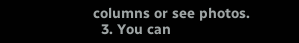columns or see photos.
  3. You can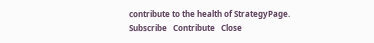contribute to the health of StrategyPage.
Subscribe   Contribute   Close